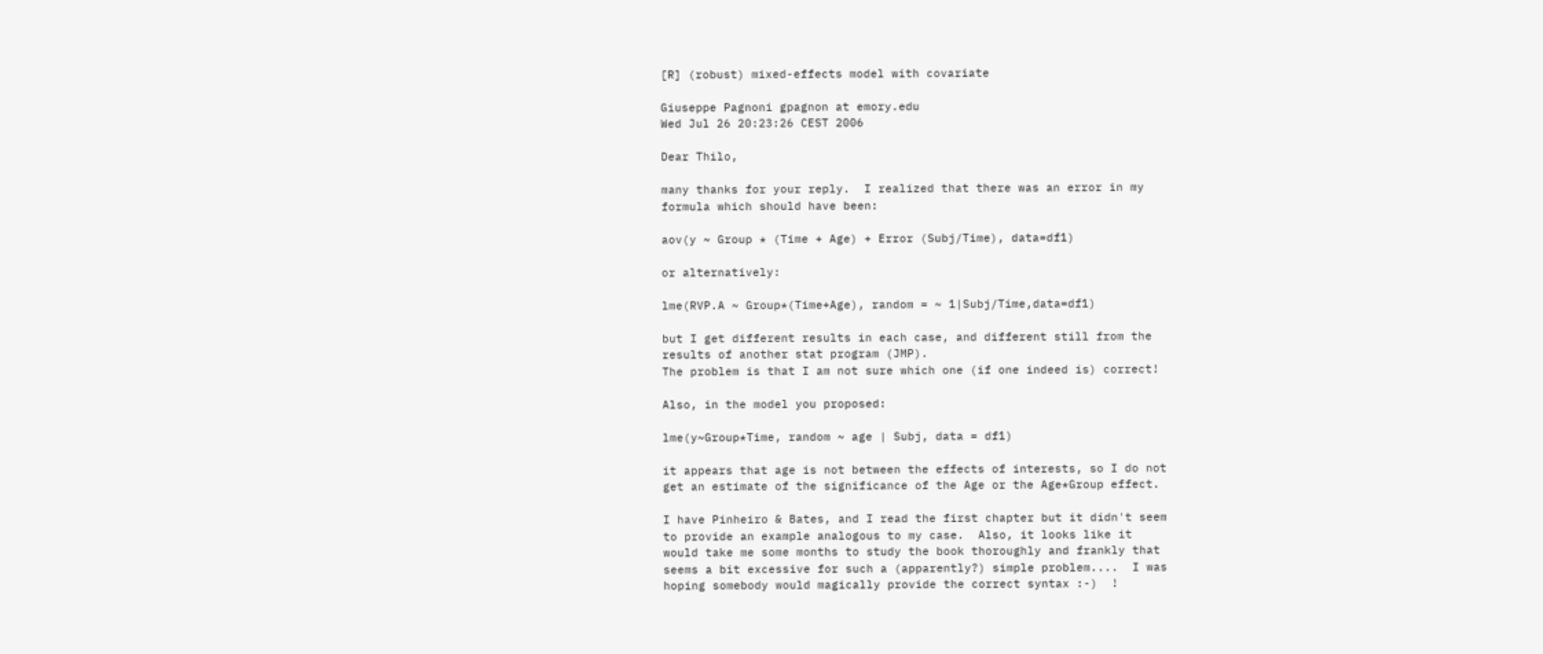[R] (robust) mixed-effects model with covariate

Giuseppe Pagnoni gpagnon at emory.edu
Wed Jul 26 20:23:26 CEST 2006

Dear Thilo,

many thanks for your reply.  I realized that there was an error in my
formula which should have been:

aov(y ~ Group * (Time + Age) + Error (Subj/Time), data=df1)

or alternatively:

lme(RVP.A ~ Group*(Time+Age), random = ~ 1|Subj/Time,data=df1)

but I get different results in each case, and different still from the
results of another stat program (JMP).
The problem is that I am not sure which one (if one indeed is) correct!

Also, in the model you proposed:

lme(y~Group*Time, random ~ age | Subj, data = df1)

it appears that age is not between the effects of interests, so I do not
get an estimate of the significance of the Age or the Age*Group effect.

I have Pinheiro & Bates, and I read the first chapter but it didn't seem
to provide an example analogous to my case.  Also, it looks like it
would take me some months to study the book thoroughly and frankly that
seems a bit excessive for such a (apparently?) simple problem....  I was
hoping somebody would magically provide the correct syntax :-)  !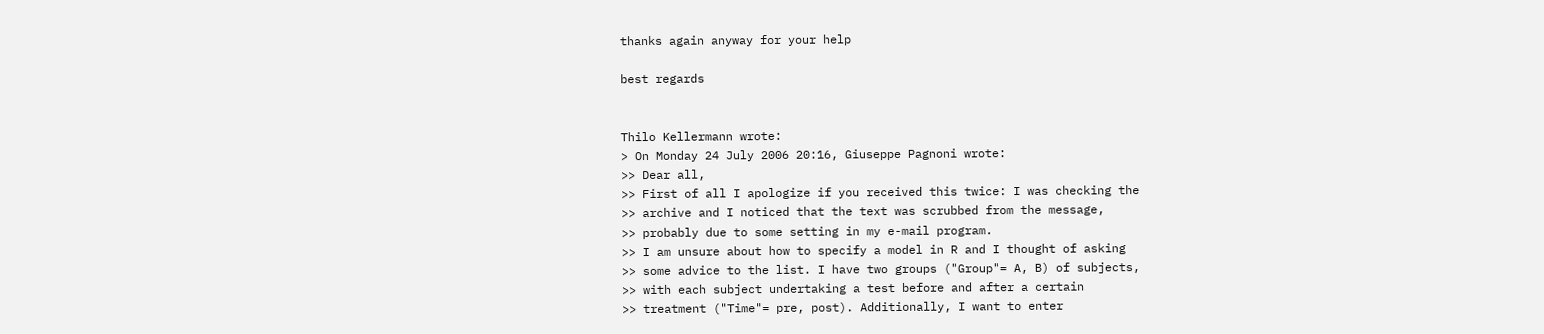thanks again anyway for your help

best regards


Thilo Kellermann wrote:
> On Monday 24 July 2006 20:16, Giuseppe Pagnoni wrote:
>> Dear all,
>> First of all I apologize if you received this twice: I was checking the
>> archive and I noticed that the text was scrubbed from the message,
>> probably due to some setting in my e-mail program.
>> I am unsure about how to specify a model in R and I thought of asking
>> some advice to the list. I have two groups ("Group"= A, B) of subjects,
>> with each subject undertaking a test before and after a certain
>> treatment ("Time"= pre, post). Additionally, I want to enter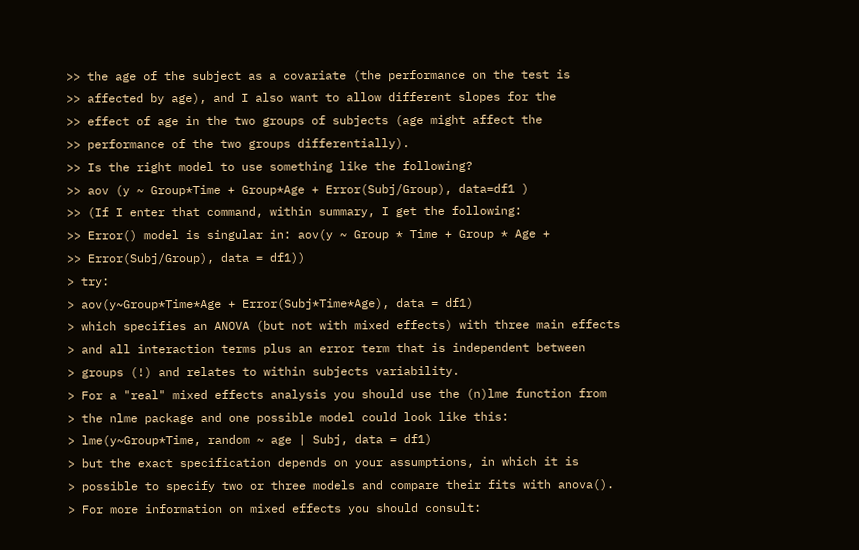>> the age of the subject as a covariate (the performance on the test is
>> affected by age), and I also want to allow different slopes for the
>> effect of age in the two groups of subjects (age might affect the
>> performance of the two groups differentially).
>> Is the right model to use something like the following?
>> aov (y ~ Group*Time + Group*Age + Error(Subj/Group), data=df1 )
>> (If I enter that command, within summary, I get the following:
>> Error() model is singular in: aov(y ~ Group * Time + Group * Age +
>> Error(Subj/Group), data = df1))
> try:
> aov(y~Group*Time*Age + Error(Subj*Time*Age), data = df1)
> which specifies an ANOVA (but not with mixed effects) with three main effects
> and all interaction terms plus an error term that is independent between
> groups (!) and relates to within subjects variability.
> For a "real" mixed effects analysis you should use the (n)lme function from
> the nlme package and one possible model could look like this:
> lme(y~Group*Time, random ~ age | Subj, data = df1)
> but the exact specification depends on your assumptions, in which it is
> possible to specify two or three models and compare their fits with anova().
> For more information on mixed effects you should consult: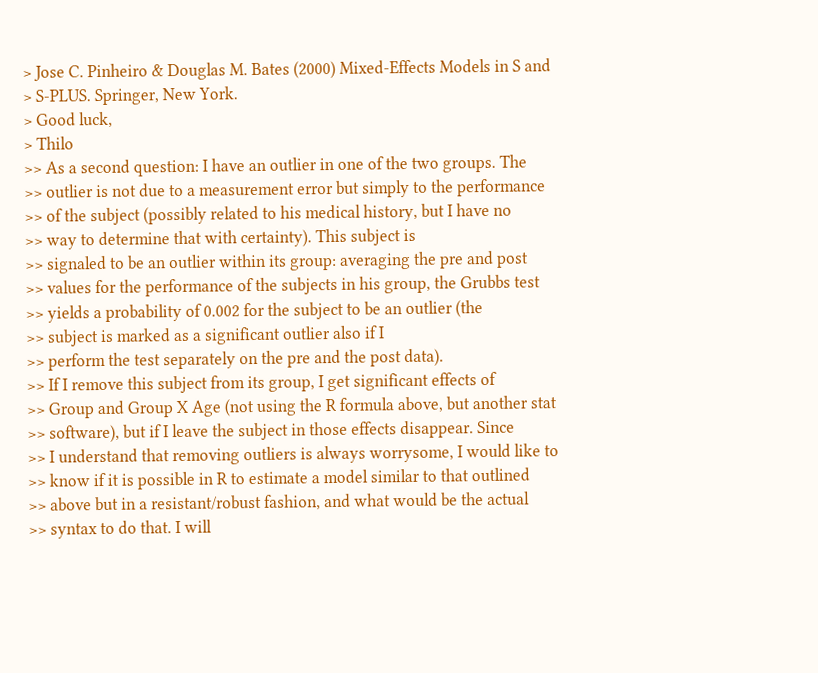> Jose C. Pinheiro & Douglas M. Bates (2000) Mixed-Effects Models in S and
> S-PLUS. Springer, New York.
> Good luck,
> Thilo
>> As a second question: I have an outlier in one of the two groups. The
>> outlier is not due to a measurement error but simply to the performance
>> of the subject (possibly related to his medical history, but I have no
>> way to determine that with certainty). This subject is
>> signaled to be an outlier within its group: averaging the pre and post
>> values for the performance of the subjects in his group, the Grubbs test
>> yields a probability of 0.002 for the subject to be an outlier (the
>> subject is marked as a significant outlier also if I
>> perform the test separately on the pre and the post data).
>> If I remove this subject from its group, I get significant effects of
>> Group and Group X Age (not using the R formula above, but another stat
>> software), but if I leave the subject in those effects disappear. Since
>> I understand that removing outliers is always worrysome, I would like to
>> know if it is possible in R to estimate a model similar to that outlined
>> above but in a resistant/robust fashion, and what would be the actual
>> syntax to do that. I will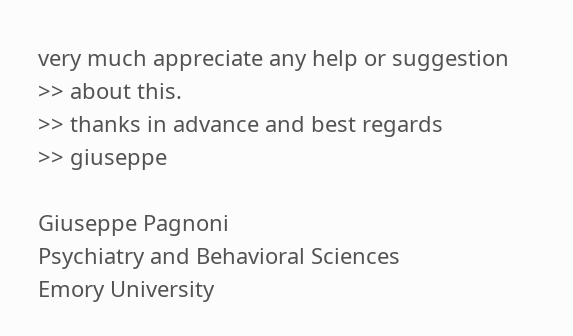very much appreciate any help or suggestion
>> about this.
>> thanks in advance and best regards
>> giuseppe

Giuseppe Pagnoni
Psychiatry and Behavioral Sciences
Emory University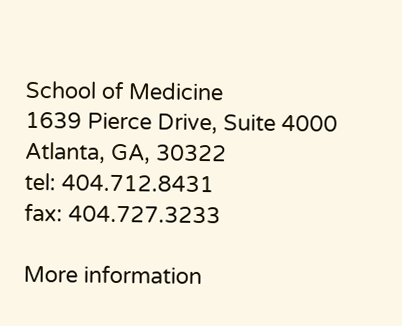School of Medicine
1639 Pierce Drive, Suite 4000
Atlanta, GA, 30322
tel: 404.712.8431
fax: 404.727.3233

More information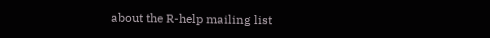about the R-help mailing list